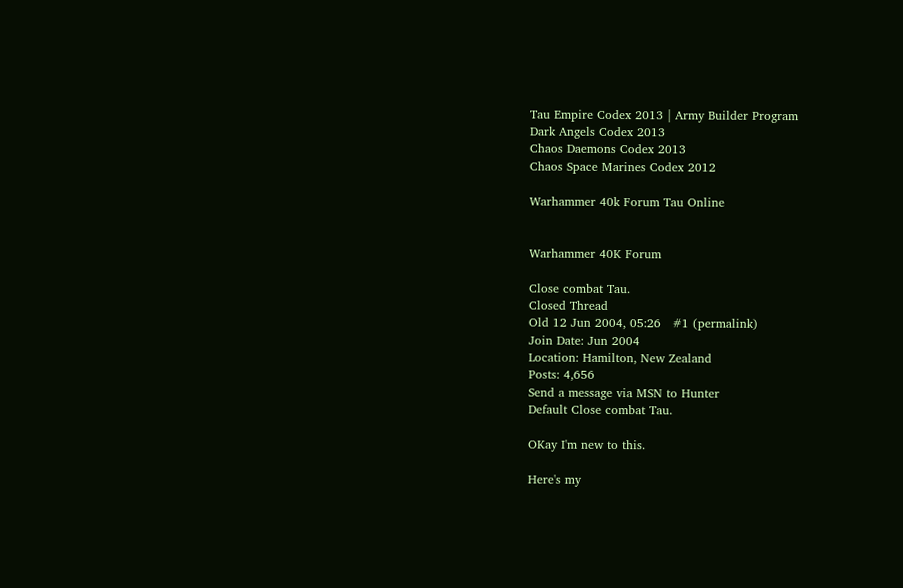Tau Empire Codex 2013 | Army Builder Program
Dark Angels Codex 2013
Chaos Daemons Codex 2013
Chaos Space Marines Codex 2012

Warhammer 40k Forum Tau Online


Warhammer 40K Forum

Close combat Tau.
Closed Thread
Old 12 Jun 2004, 05:26   #1 (permalink)
Join Date: Jun 2004
Location: Hamilton, New Zealand
Posts: 4,656
Send a message via MSN to Hunter
Default Close combat Tau.

OKay I'm new to this.

Here's my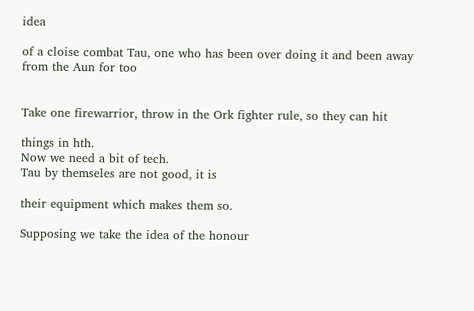idea

of a cloise combat Tau, one who has been over doing it and been away from the Aun for too


Take one firewarrior, throw in the Ork fighter rule, so they can hit

things in hth.
Now we need a bit of tech.
Tau by themseles are not good, it is

their equipment which makes them so.

Supposing we take the idea of the honour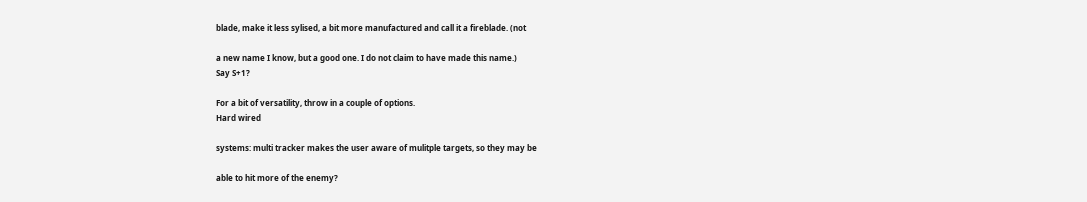blade, make it less sylised, a bit more manufactured and call it a fireblade. (not

a new name I know, but a good one. I do not claim to have made this name.)
Say S+1?

For a bit of versatility, throw in a couple of options.
Hard wired

systems: multi tracker makes the user aware of mulitple targets, so they may be

able to hit more of the enemy?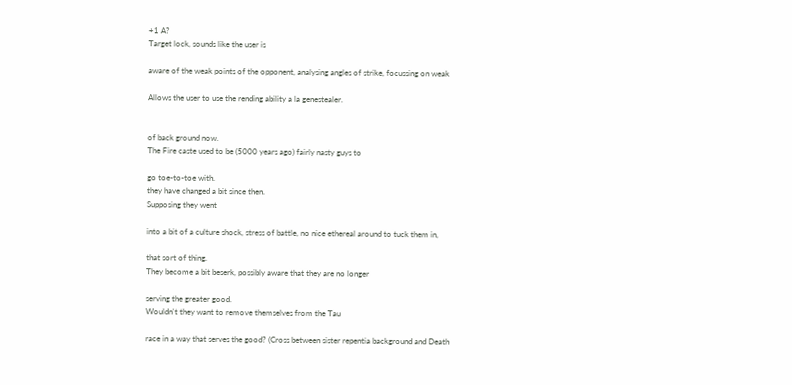+1 A?
Target lock, sounds like the user is

aware of the weak points of the opponent, analysing angles of strike, focussing on weak

Allows the user to use the rending ability a la genestealer.


of back ground now.
The Fire caste used to be (5000 years ago) fairly nasty guys to

go toe-to-toe with.
they have changed a bit since then.
Supposing they went

into a bit of a culture shock, stress of battle, no nice ethereal around to tuck them in,

that sort of thing.
They become a bit beserk, possibly aware that they are no longer

serving the greater good.
Wouldn't they want to remove themselves from the Tau

race in a way that serves the good? (Cross between sister repentia background and Death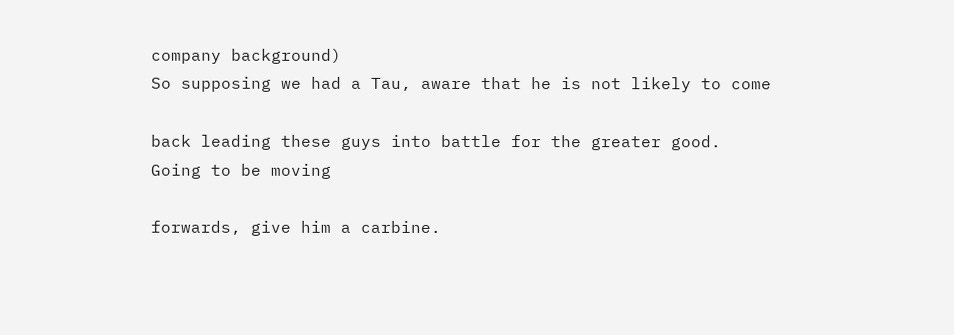company background)
So supposing we had a Tau, aware that he is not likely to come

back leading these guys into battle for the greater good.
Going to be moving

forwards, give him a carbine.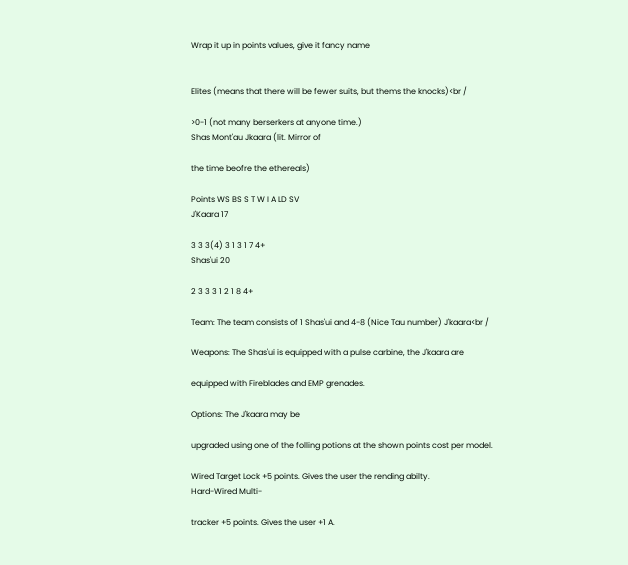Wrap it up in points values, give it fancy name


Elites (means that there will be fewer suits, but thems the knocks)<br /

>0-1 (not many berserkers at anyone time.)
Shas Mont'au Jkaara (lit. Mirror of

the time beofre the ethereals)

Points WS BS S T W I A LD SV
J'Kaara 17

3 3 3(4) 3 1 3 1 7 4+
Shas'ui 20

2 3 3 3 1 2 1 8 4+

Team: The team consists of 1 Shas'ui and 4-8 (Nice Tau number) J'kaara<br /

Weapons: The Shas'ui is equipped with a pulse carbine, the J'kaara are

equipped with Fireblades and EMP grenades.

Options: The J'kaara may be

upgraded using one of the folling potions at the shown points cost per model.

Wired Target Lock +5 points. Gives the user the rending abilty.
Hard-Wired Multi-

tracker +5 points. Gives the user +1 A.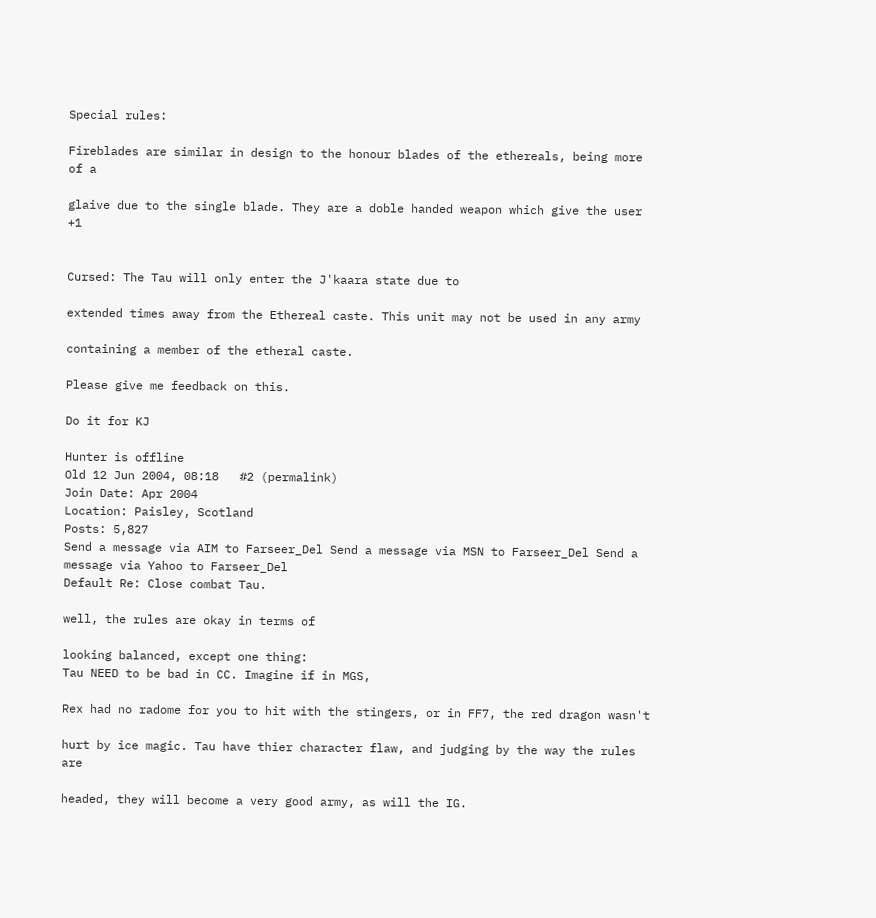Special rules:

Fireblades are similar in design to the honour blades of the ethereals, being more of a

glaive due to the single blade. They are a doble handed weapon which give the user +1


Cursed: The Tau will only enter the J'kaara state due to

extended times away from the Ethereal caste. This unit may not be used in any army

containing a member of the etheral caste.

Please give me feedback on this.

Do it for KJ

Hunter is offline
Old 12 Jun 2004, 08:18   #2 (permalink)
Join Date: Apr 2004
Location: Paisley, Scotland
Posts: 5,827
Send a message via AIM to Farseer_Del Send a message via MSN to Farseer_Del Send a message via Yahoo to Farseer_Del
Default Re: Close combat Tau.

well, the rules are okay in terms of

looking balanced, except one thing:
Tau NEED to be bad in CC. Imagine if in MGS,

Rex had no radome for you to hit with the stingers, or in FF7, the red dragon wasn't

hurt by ice magic. Tau have thier character flaw, and judging by the way the rules are

headed, they will become a very good army, as will the IG.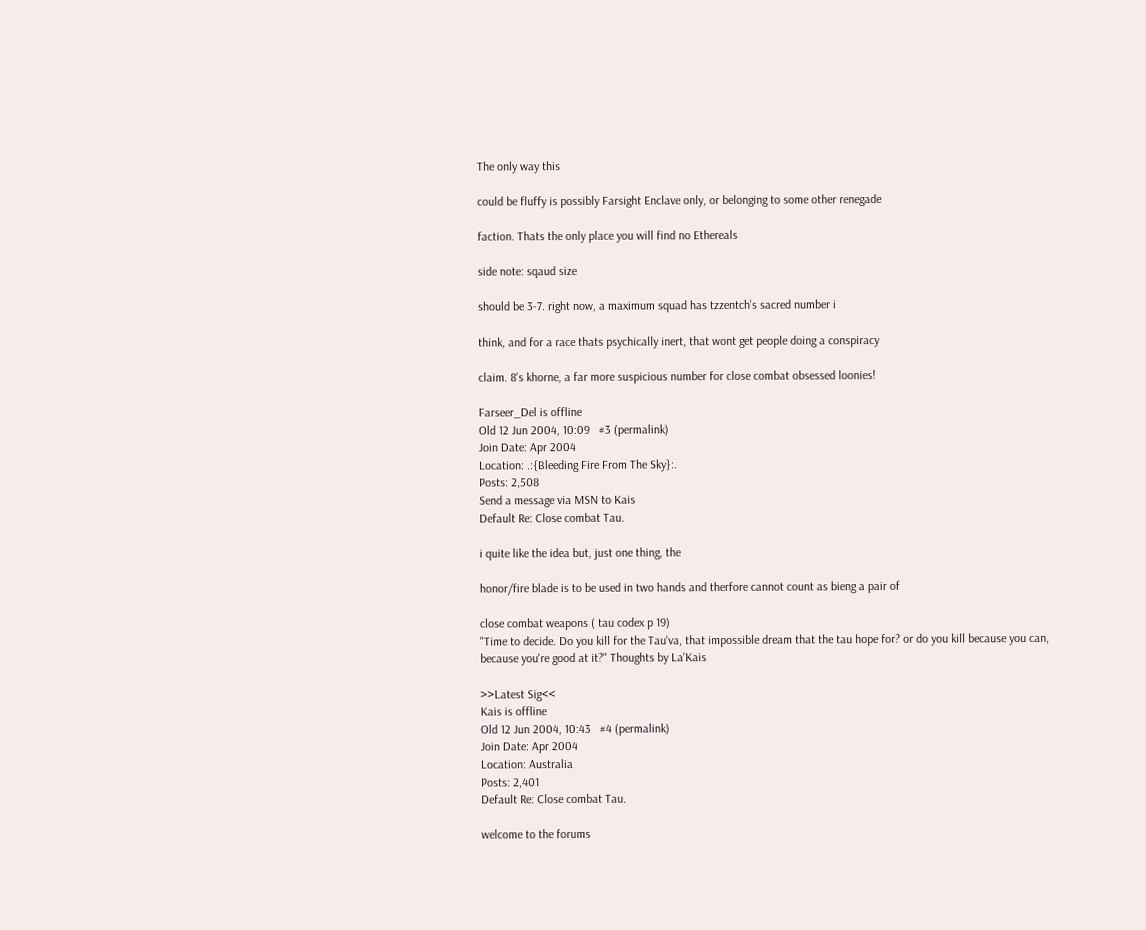The only way this

could be fluffy is possibly Farsight Enclave only, or belonging to some other renegade

faction. Thats the only place you will find no Ethereals

side note: sqaud size

should be 3-7. right now, a maximum squad has tzzentch's sacred number i

think, and for a race thats psychically inert, that wont get people doing a conspiracy

claim. 8's khorne, a far more suspicious number for close combat obsessed loonies!

Farseer_Del is offline
Old 12 Jun 2004, 10:09   #3 (permalink)
Join Date: Apr 2004
Location: .:{Bleeding Fire From The Sky}:.
Posts: 2,508
Send a message via MSN to Kais
Default Re: Close combat Tau.

i quite like the idea but, just one thing, the

honor/fire blade is to be used in two hands and therfore cannot count as bieng a pair of

close combat weapons ( tau codex p 19)
"Time to decide. Do you kill for the Tau'va, that impossible dream that the tau hope for? or do you kill because you can, because you're good at it?" Thoughts by La'Kais

>>Latest Sig<<
Kais is offline
Old 12 Jun 2004, 10:43   #4 (permalink)
Join Date: Apr 2004
Location: Australia
Posts: 2,401
Default Re: Close combat Tau.

welcome to the forums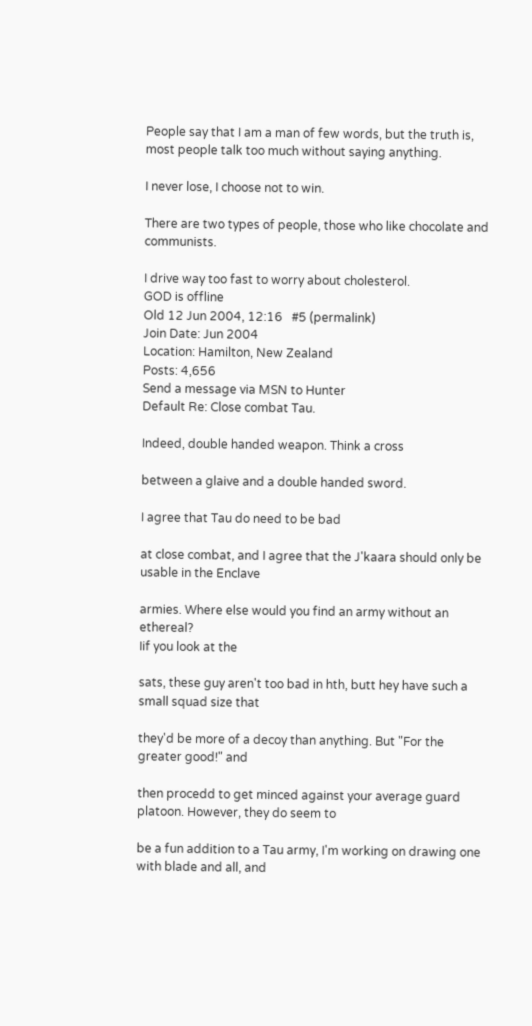People say that I am a man of few words, but the truth is, most people talk too much without saying anything.

I never lose, I choose not to win.

There are two types of people, those who like chocolate and communists.

I drive way too fast to worry about cholesterol.
GOD is offline
Old 12 Jun 2004, 12:16   #5 (permalink)
Join Date: Jun 2004
Location: Hamilton, New Zealand
Posts: 4,656
Send a message via MSN to Hunter
Default Re: Close combat Tau.

Indeed, double handed weapon. Think a cross

between a glaive and a double handed sword.

I agree that Tau do need to be bad

at close combat, and I agree that the J'kaara should only be usable in the Enclave

armies. Where else would you find an army without an ethereal?
Iif you look at the

sats, these guy aren't too bad in hth, butt hey have such a small squad size that

they'd be more of a decoy than anything. But "For the greater good!" and

then procedd to get minced against your average guard platoon. However, they do seem to

be a fun addition to a Tau army, I'm working on drawing one with blade and all, and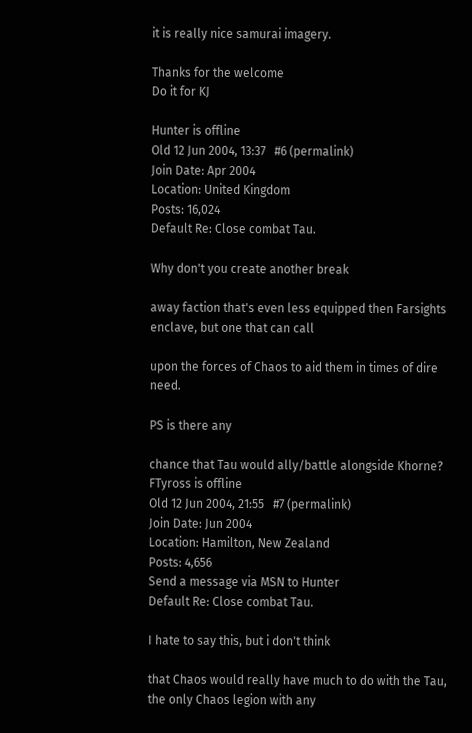it is really nice samurai imagery.

Thanks for the welcome
Do it for KJ

Hunter is offline
Old 12 Jun 2004, 13:37   #6 (permalink)
Join Date: Apr 2004
Location: United Kingdom
Posts: 16,024
Default Re: Close combat Tau.

Why don't you create another break

away faction that's even less equipped then Farsights enclave, but one that can call

upon the forces of Chaos to aid them in times of dire need.

PS is there any

chance that Tau would ally/battle alongside Khorne?
FTyross is offline
Old 12 Jun 2004, 21:55   #7 (permalink)
Join Date: Jun 2004
Location: Hamilton, New Zealand
Posts: 4,656
Send a message via MSN to Hunter
Default Re: Close combat Tau.

I hate to say this, but i don't think

that Chaos would really have much to do with the Tau, the only Chaos legion with any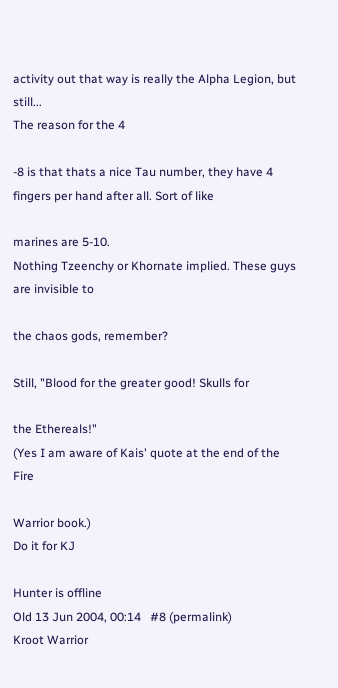activity out that way is really the Alpha Legion, but still...
The reason for the 4

-8 is that thats a nice Tau number, they have 4 fingers per hand after all. Sort of like

marines are 5-10.
Nothing Tzeenchy or Khornate implied. These guys are invisible to

the chaos gods, remember?

Still, "Blood for the greater good! Skulls for

the Ethereals!"
(Yes I am aware of Kais' quote at the end of the Fire

Warrior book.)
Do it for KJ

Hunter is offline
Old 13 Jun 2004, 00:14   #8 (permalink)
Kroot Warrior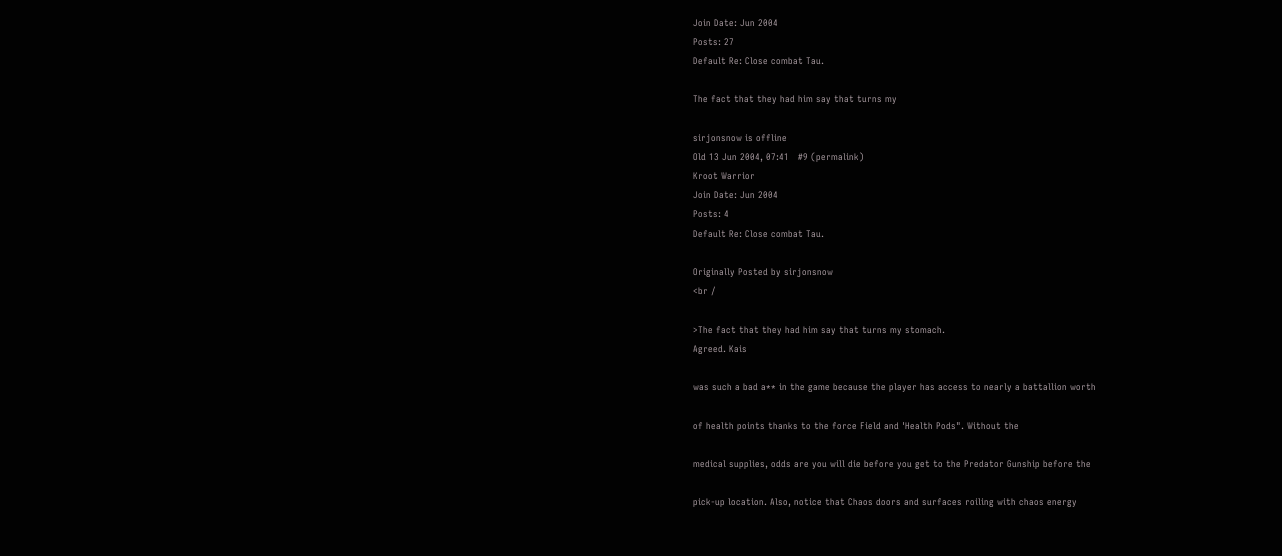Join Date: Jun 2004
Posts: 27
Default Re: Close combat Tau.

The fact that they had him say that turns my

sirjonsnow is offline
Old 13 Jun 2004, 07:41   #9 (permalink)
Kroot Warrior
Join Date: Jun 2004
Posts: 4
Default Re: Close combat Tau.

Originally Posted by sirjonsnow
<br /

>The fact that they had him say that turns my stomach.
Agreed. Kais

was such a bad a** in the game because the player has access to nearly a battallion worth

of health points thanks to the force Field and 'Health Pods". Without the

medical supplies, odds are you will die before you get to the Predator Gunship before the

pick-up location. Also, notice that Chaos doors and surfaces roiling with chaos energy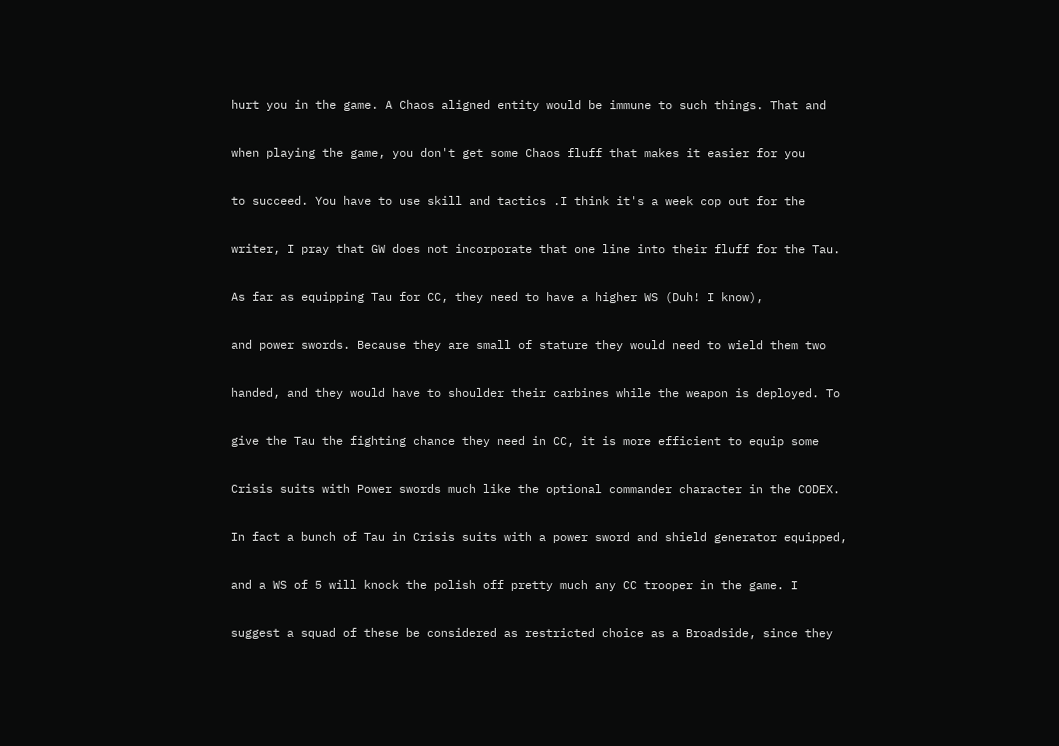hurt you in the game. A Chaos aligned entity would be immune to such things. That and

when playing the game, you don't get some Chaos fluff that makes it easier for you

to succeed. You have to use skill and tactics .I think it's a week cop out for the

writer, I pray that GW does not incorporate that one line into their fluff for the Tau.

As far as equipping Tau for CC, they need to have a higher WS (Duh! I know),

and power swords. Because they are small of stature they would need to wield them two

handed, and they would have to shoulder their carbines while the weapon is deployed. To

give the Tau the fighting chance they need in CC, it is more efficient to equip some

Crisis suits with Power swords much like the optional commander character in the CODEX.

In fact a bunch of Tau in Crisis suits with a power sword and shield generator equipped,

and a WS of 5 will knock the polish off pretty much any CC trooper in the game. I

suggest a squad of these be considered as restricted choice as a Broadside, since they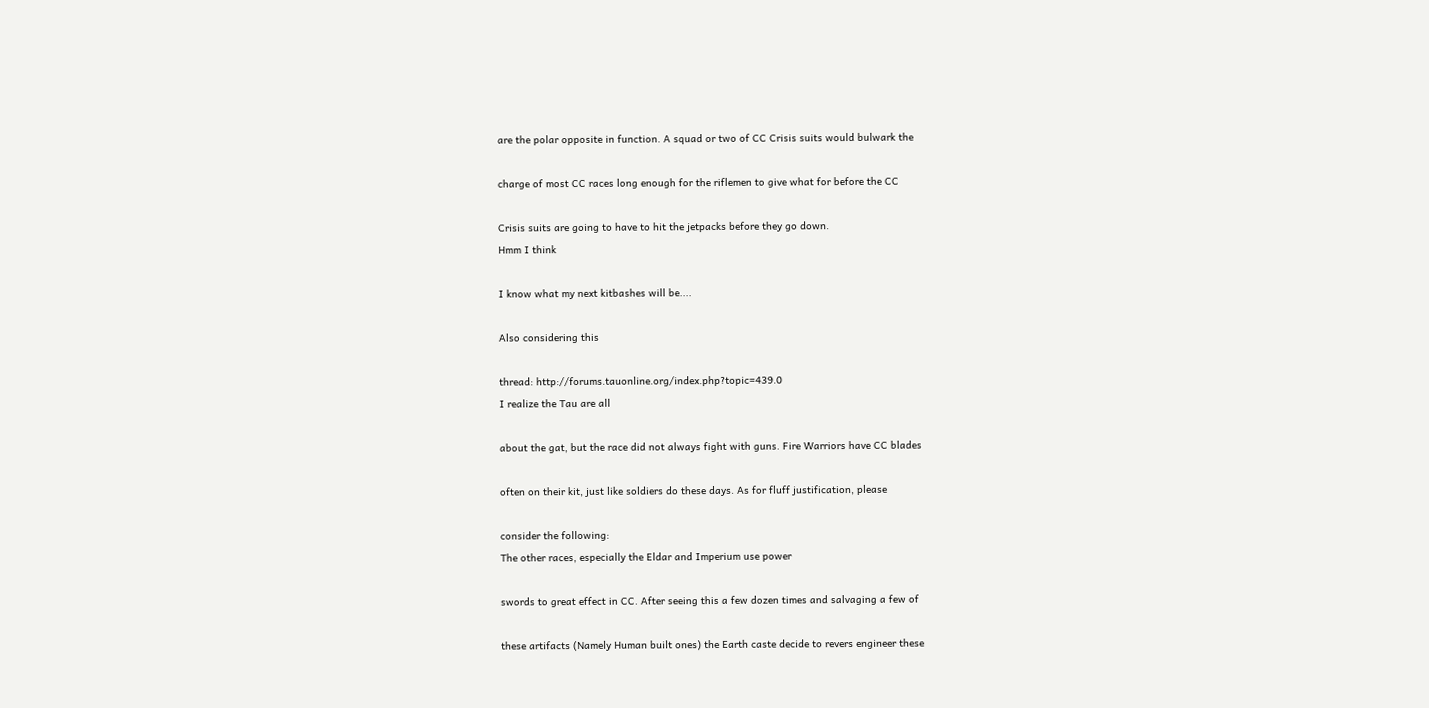are the polar opposite in function. A squad or two of CC Crisis suits would bulwark the

charge of most CC races long enough for the riflemen to give what for before the CC

Crisis suits are going to have to hit the jetpacks before they go down.
Hmm I think

I know what my next kitbashes will be....

Also considering this

thread: http://forums.tauonline.org/index.php?topic=439.0
I realize the Tau are all

about the gat, but the race did not always fight with guns. Fire Warriors have CC blades

often on their kit, just like soldiers do these days. As for fluff justification, please

consider the following:
The other races, especially the Eldar and Imperium use power

swords to great effect in CC. After seeing this a few dozen times and salvaging a few of

these artifacts (Namely Human built ones) the Earth caste decide to revers engineer these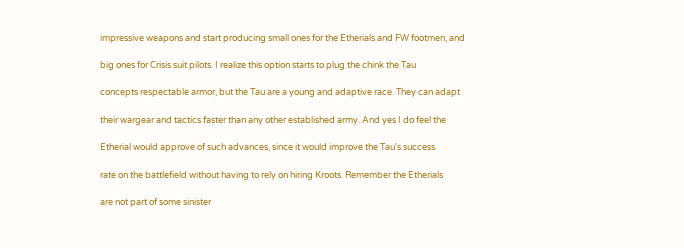impressive weapons and start producing small ones for the Etherials and FW footmen, and

big ones for Crisis suit pilots. I realize this option starts to plug the chink the Tau

concepts respectable armor, but the Tau are a young and adaptive race. They can adapt

their wargear and tactics faster than any other established army. And yes I do feel the

Etherial would approve of such advances, since it would improve the Tau's success

rate on the battlefield without having to rely on hiring Kroots. Remember the Etherials

are not part of some sinister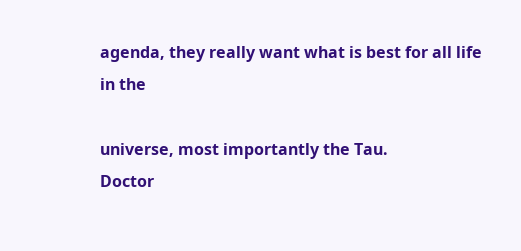agenda, they really want what is best for all life in the

universe, most importantly the Tau.
Doctor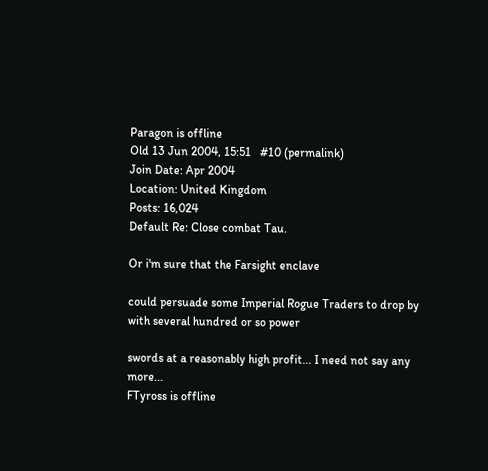Paragon is offline
Old 13 Jun 2004, 15:51   #10 (permalink)
Join Date: Apr 2004
Location: United Kingdom
Posts: 16,024
Default Re: Close combat Tau.

Or i'm sure that the Farsight enclave

could persuade some Imperial Rogue Traders to drop by with several hundred or so power

swords at a reasonably high profit... I need not say any more...
FTyross is offline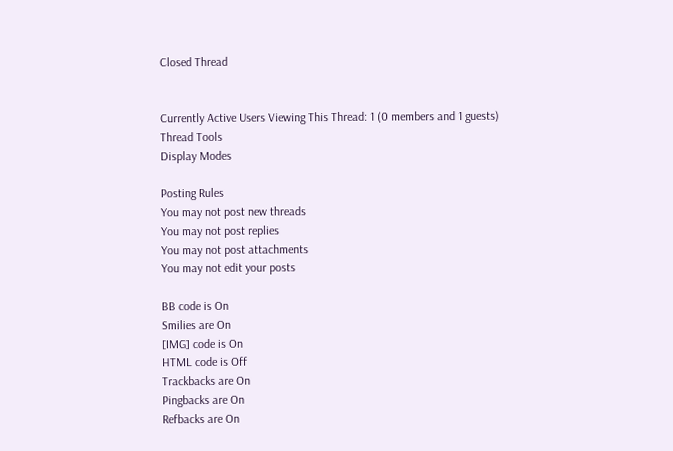Closed Thread


Currently Active Users Viewing This Thread: 1 (0 members and 1 guests)
Thread Tools
Display Modes

Posting Rules
You may not post new threads
You may not post replies
You may not post attachments
You may not edit your posts

BB code is On
Smilies are On
[IMG] code is On
HTML code is Off
Trackbacks are On
Pingbacks are On
Refbacks are On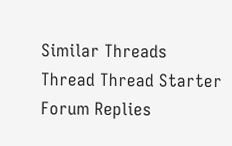Similar Threads
Thread Thread Starter Forum Replies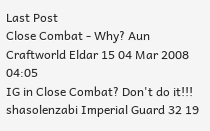Last Post
Close Combat - Why? Aun Craftworld Eldar 15 04 Mar 2008 04:05
IG in Close Combat? Don't do it!!! shasolenzabi Imperial Guard 32 19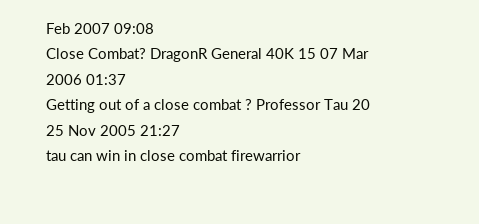Feb 2007 09:08
Close Combat? DragonR General 40K 15 07 Mar 2006 01:37
Getting out of a close combat ? Professor Tau 20 25 Nov 2005 21:27
tau can win in close combat firewarrior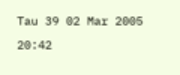Tau 39 02 Mar 2005 20:42